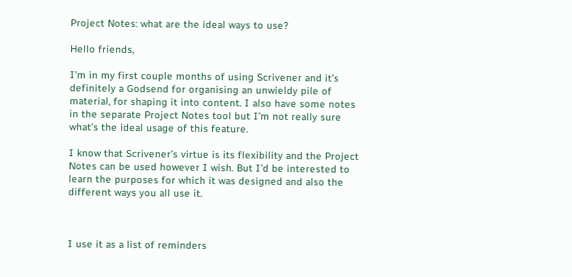Project Notes: what are the ideal ways to use?

Hello friends,

I’m in my first couple months of using Scrivener and it’s definitely a Godsend for organising an unwieldy pile of material, for shaping it into content. I also have some notes in the separate Project Notes tool but I’m not really sure what’s the ideal usage of this feature.

I know that Scrivener’s virtue is its flexibility and the Project Notes can be used however I wish. But I’d be interested to learn the purposes for which it was designed and also the different ways you all use it.



I use it as a list of reminders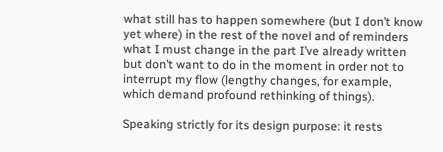what still has to happen somewhere (but I don’t know yet where) in the rest of the novel and of reminders what I must change in the part I’ve already written but don’t want to do in the moment in order not to interrupt my flow (lengthy changes, for example, which demand profound rethinking of things).

Speaking strictly for its design purpose: it rests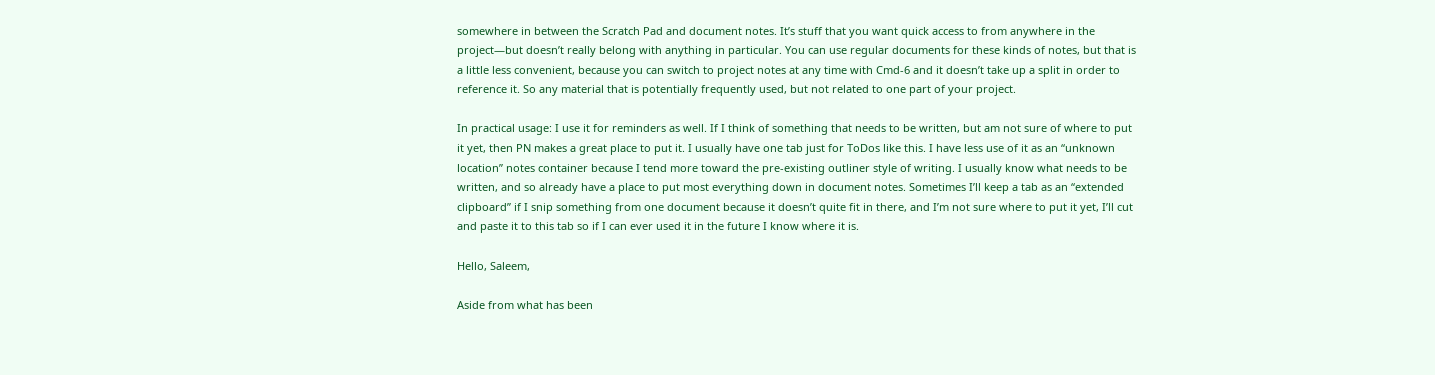somewhere in between the Scratch Pad and document notes. It’s stuff that you want quick access to from anywhere in the project—but doesn’t really belong with anything in particular. You can use regular documents for these kinds of notes, but that is a little less convenient, because you can switch to project notes at any time with Cmd-6 and it doesn’t take up a split in order to reference it. So any material that is potentially frequently used, but not related to one part of your project.

In practical usage: I use it for reminders as well. If I think of something that needs to be written, but am not sure of where to put it yet, then PN makes a great place to put it. I usually have one tab just for ToDos like this. I have less use of it as an “unknown location” notes container because I tend more toward the pre-existing outliner style of writing. I usually know what needs to be written, and so already have a place to put most everything down in document notes. Sometimes I’ll keep a tab as an “extended clipboard” if I snip something from one document because it doesn’t quite fit in there, and I’m not sure where to put it yet, I’ll cut and paste it to this tab so if I can ever used it in the future I know where it is.

Hello, Saleem,

Aside from what has been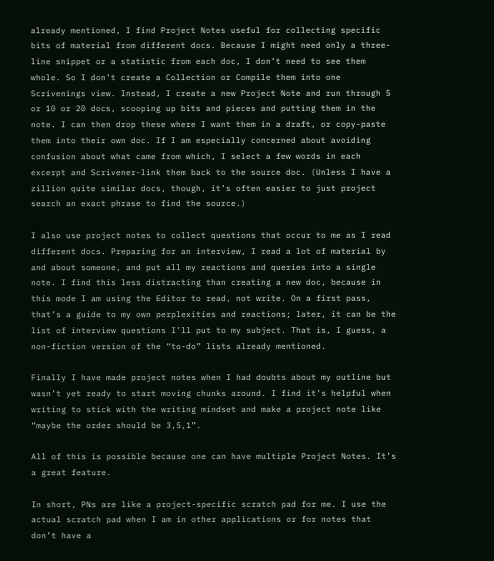already mentioned, I find Project Notes useful for collecting specific bits of material from different docs. Because I might need only a three-line snippet or a statistic from each doc, I don’t need to see them whole. So I don’t create a Collection or Compile them into one Scrivenings view. Instead, I create a new Project Note and run through 5 or 10 or 20 docs, scooping up bits and pieces and putting them in the note. I can then drop these where I want them in a draft, or copy-paste them into their own doc. If I am especially concerned about avoiding confusion about what came from which, I select a few words in each excerpt and Scrivener-link them back to the source doc. (Unless I have a zillion quite similar docs, though, it’s often easier to just project search an exact phrase to find the source.)

I also use project notes to collect questions that occur to me as I read different docs. Preparing for an interview, I read a lot of material by and about someone, and put all my reactions and queries into a single note. I find this less distracting than creating a new doc, because in this mode I am using the Editor to read, not write. On a first pass, that’s a guide to my own perplexities and reactions; later, it can be the list of interview questions I’ll put to my subject. That is, I guess, a non-fiction version of the “to-do” lists already mentioned.

Finally I have made project notes when I had doubts about my outline but wasn’t yet ready to start moving chunks around. I find it’s helpful when writing to stick with the writing mindset and make a project note like “maybe the order should be 3,5,1”.

All of this is possible because one can have multiple Project Notes. It’s a great feature.

In short, PNs are like a project-specific scratch pad for me. I use the actual scratch pad when I am in other applications or for notes that don’t have a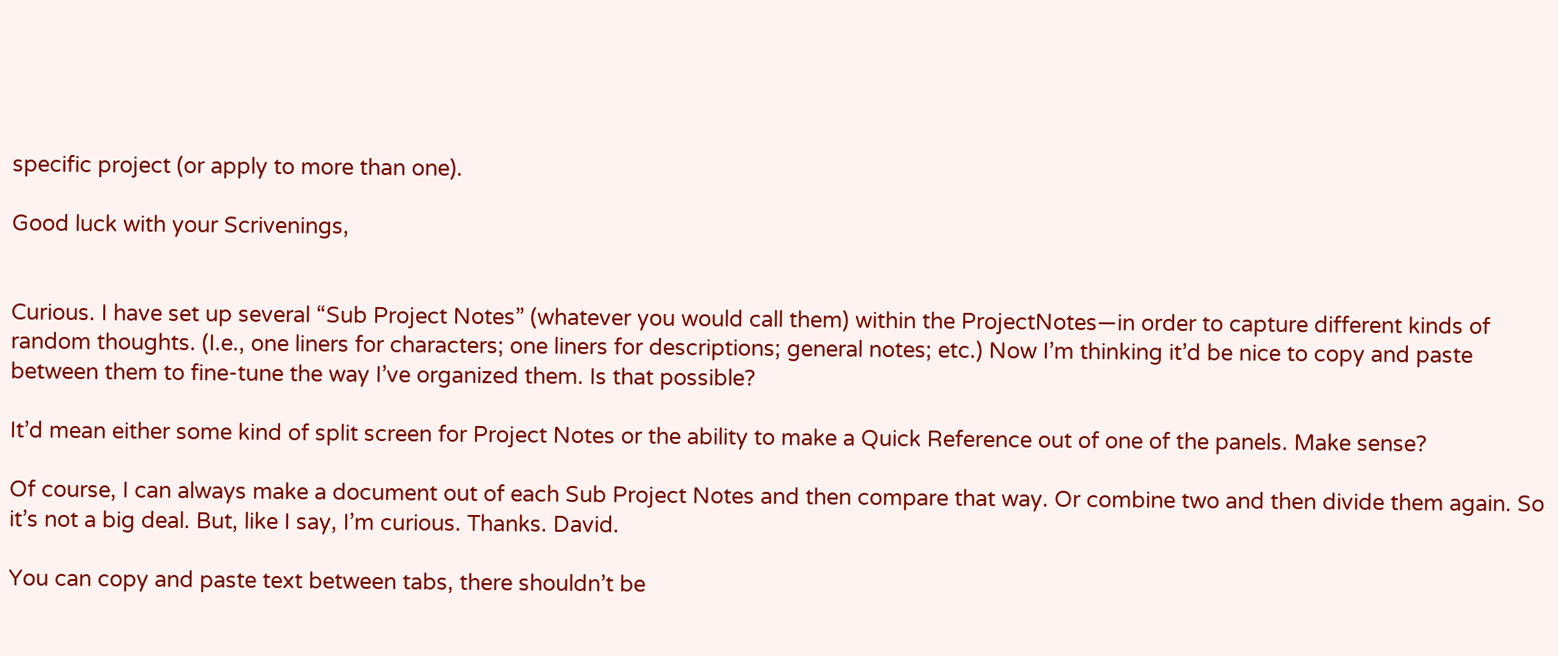specific project (or apply to more than one).

Good luck with your Scrivenings,


Curious. I have set up several “Sub Project Notes” (whatever you would call them) within the ProjectNotes—in order to capture different kinds of random thoughts. (I.e., one liners for characters; one liners for descriptions; general notes; etc.) Now I’m thinking it’d be nice to copy and paste between them to fine-tune the way I’ve organized them. Is that possible?

It’d mean either some kind of split screen for Project Notes or the ability to make a Quick Reference out of one of the panels. Make sense?

Of course, I can always make a document out of each Sub Project Notes and then compare that way. Or combine two and then divide them again. So it’s not a big deal. But, like I say, I’m curious. Thanks. David.

You can copy and paste text between tabs, there shouldn’t be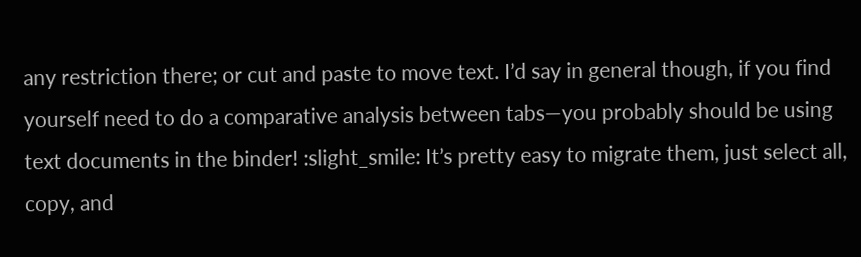any restriction there; or cut and paste to move text. I’d say in general though, if you find yourself need to do a comparative analysis between tabs—you probably should be using text documents in the binder! :slight_smile: It’s pretty easy to migrate them, just select all, copy, and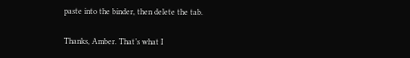paste into the binder, then delete the tab.

Thanks, Amber. That’s what I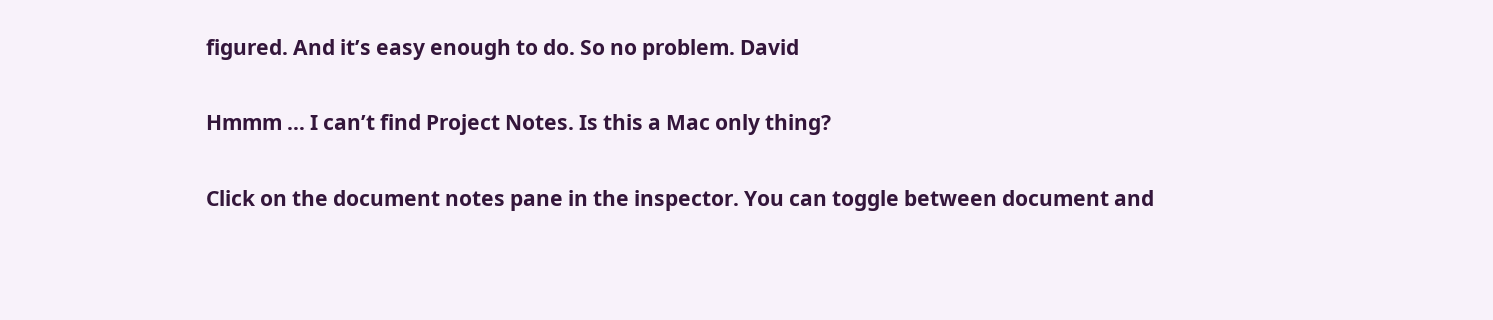figured. And it’s easy enough to do. So no problem. David

Hmmm … I can’t find Project Notes. Is this a Mac only thing?

Click on the document notes pane in the inspector. You can toggle between document and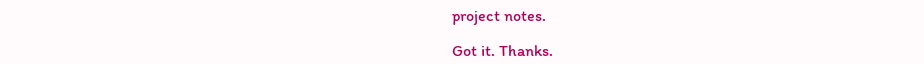project notes.

Got it. Thanks.